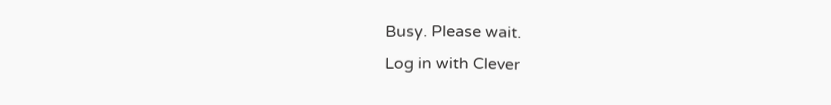Busy. Please wait.
Log in with Clever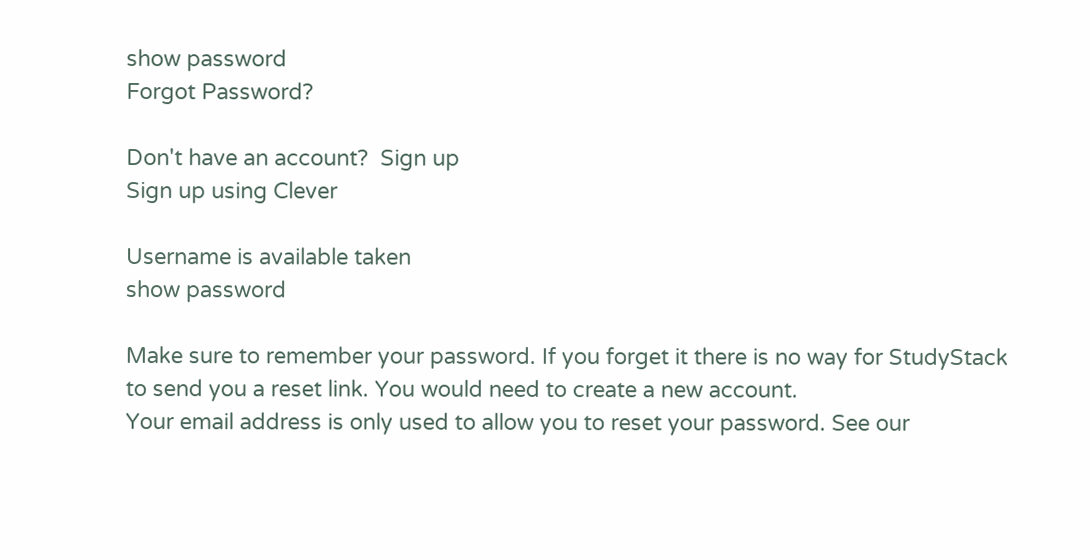show password
Forgot Password?

Don't have an account?  Sign up
Sign up using Clever

Username is available taken
show password

Make sure to remember your password. If you forget it there is no way for StudyStack to send you a reset link. You would need to create a new account.
Your email address is only used to allow you to reset your password. See our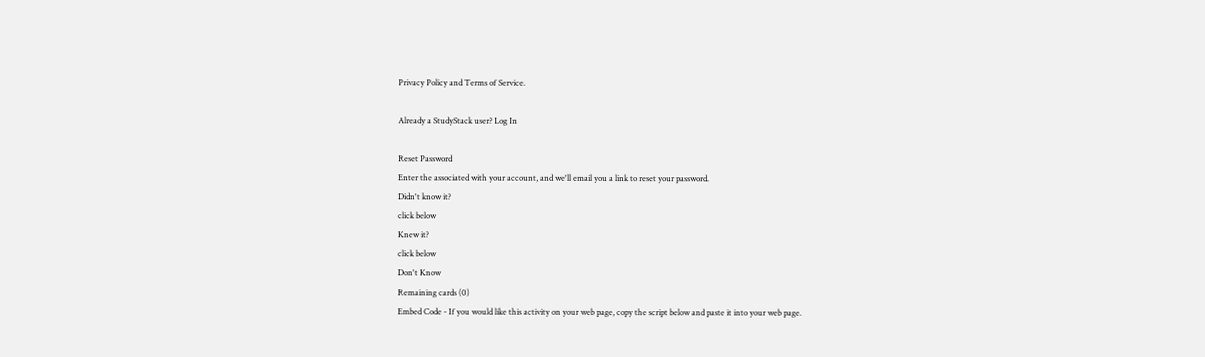Privacy Policy and Terms of Service.

Already a StudyStack user? Log In

Reset Password
Enter the associated with your account, and we'll email you a link to reset your password.
Didn't know it?
click below
Knew it?
click below
Don't Know
Remaining cards (0)
Embed Code - If you would like this activity on your web page, copy the script below and paste it into your web page.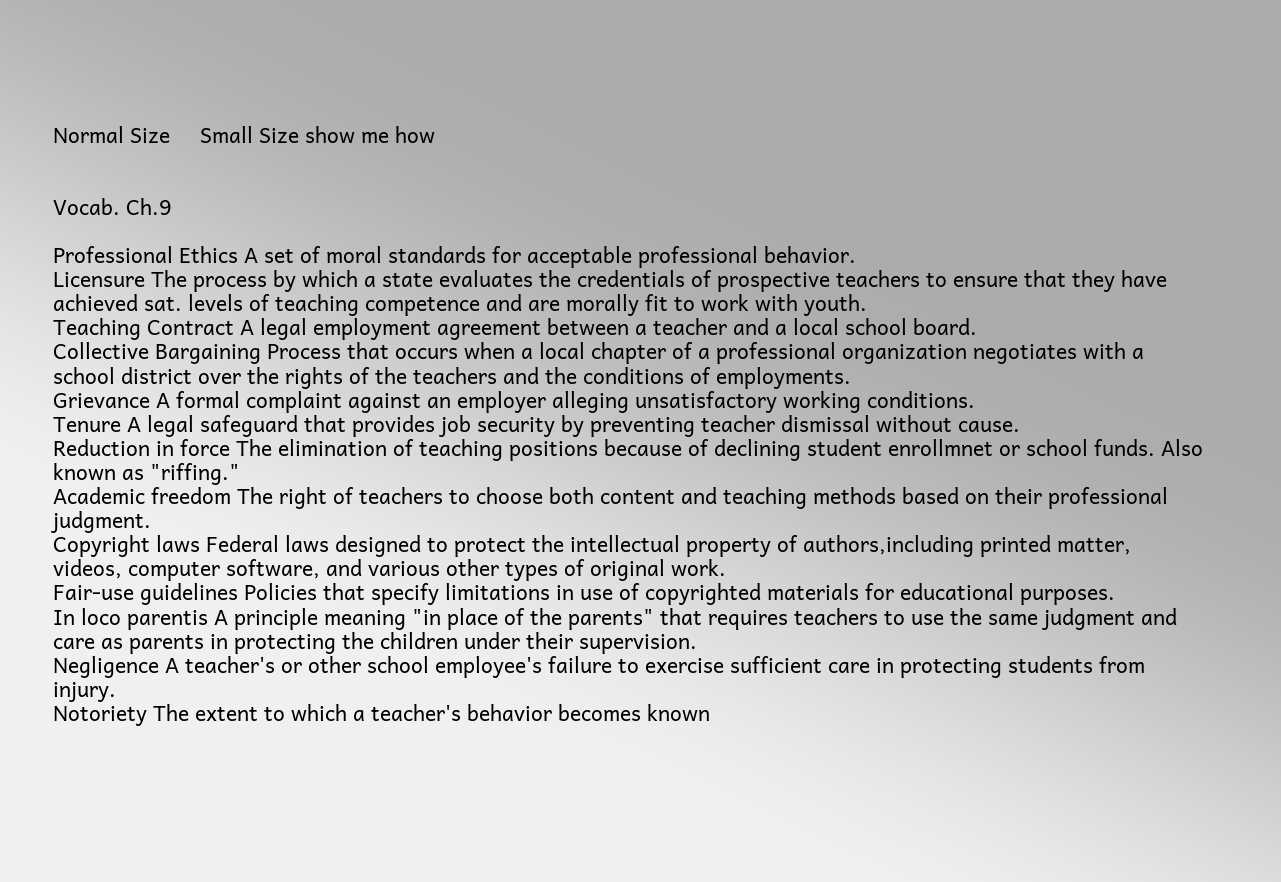Normal Size     Small Size show me how


Vocab. Ch.9

Professional Ethics A set of moral standards for acceptable professional behavior.
Licensure The process by which a state evaluates the credentials of prospective teachers to ensure that they have achieved sat. levels of teaching competence and are morally fit to work with youth.
Teaching Contract A legal employment agreement between a teacher and a local school board.
Collective Bargaining Process that occurs when a local chapter of a professional organization negotiates with a school district over the rights of the teachers and the conditions of employments.
Grievance A formal complaint against an employer alleging unsatisfactory working conditions.
Tenure A legal safeguard that provides job security by preventing teacher dismissal without cause.
Reduction in force The elimination of teaching positions because of declining student enrollmnet or school funds. Also known as "riffing."
Academic freedom The right of teachers to choose both content and teaching methods based on their professional judgment.
Copyright laws Federal laws designed to protect the intellectual property of authors,including printed matter, videos, computer software, and various other types of original work.
Fair-use guidelines Policies that specify limitations in use of copyrighted materials for educational purposes.
In loco parentis A principle meaning "in place of the parents" that requires teachers to use the same judgment and care as parents in protecting the children under their supervision.
Negligence A teacher's or other school employee's failure to exercise sufficient care in protecting students from injury.
Notoriety The extent to which a teacher's behavior becomes known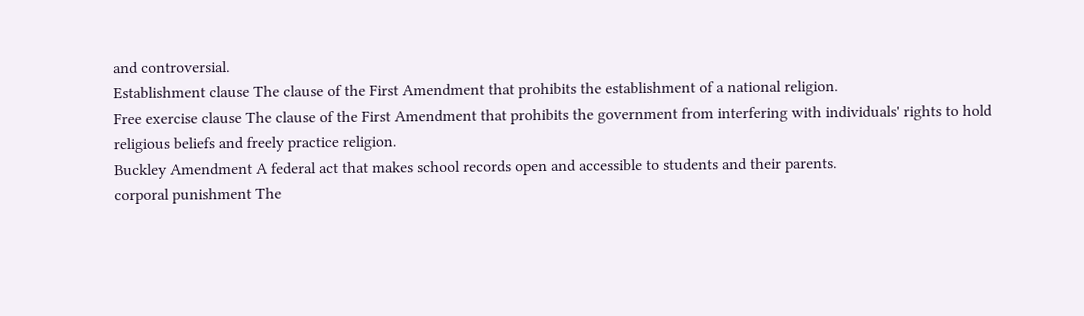and controversial.
Establishment clause The clause of the First Amendment that prohibits the establishment of a national religion.
Free exercise clause The clause of the First Amendment that prohibits the government from interfering with individuals' rights to hold religious beliefs and freely practice religion.
Buckley Amendment A federal act that makes school records open and accessible to students and their parents.
corporal punishment The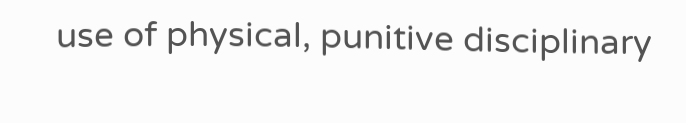use of physical, punitive disciplinary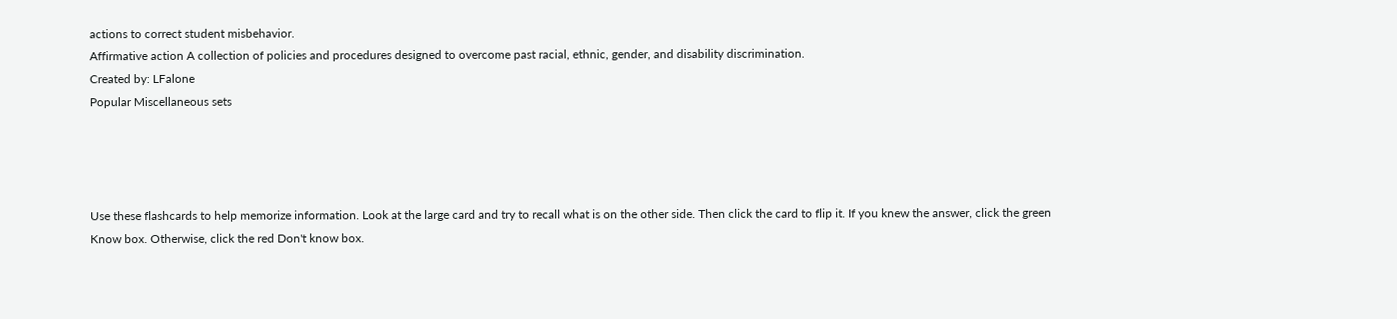actions to correct student misbehavior.
Affirmative action A collection of policies and procedures designed to overcome past racial, ethnic, gender, and disability discrimination.
Created by: LFalone
Popular Miscellaneous sets




Use these flashcards to help memorize information. Look at the large card and try to recall what is on the other side. Then click the card to flip it. If you knew the answer, click the green Know box. Otherwise, click the red Don't know box.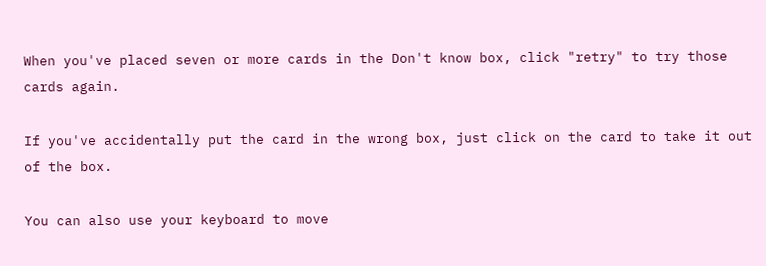When you've placed seven or more cards in the Don't know box, click "retry" to try those cards again.

If you've accidentally put the card in the wrong box, just click on the card to take it out of the box.

You can also use your keyboard to move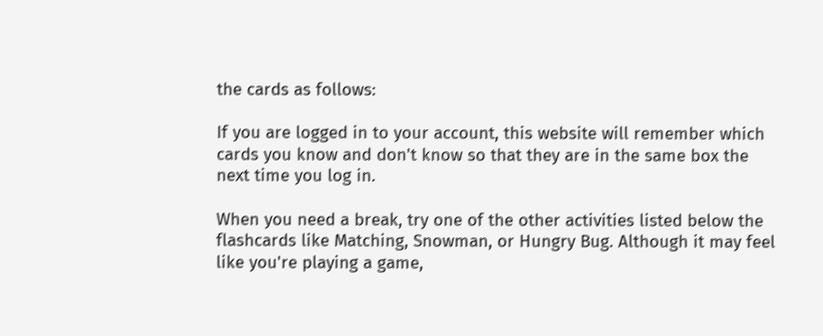the cards as follows:

If you are logged in to your account, this website will remember which cards you know and don't know so that they are in the same box the next time you log in.

When you need a break, try one of the other activities listed below the flashcards like Matching, Snowman, or Hungry Bug. Although it may feel like you're playing a game,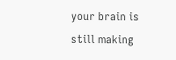your brain is still making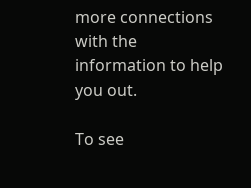more connections with the information to help you out.

To see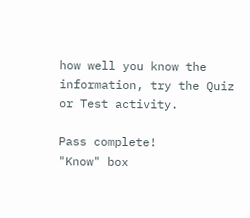how well you know the information, try the Quiz or Test activity.

Pass complete!
"Know" box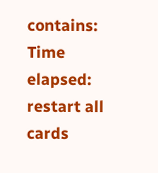contains:
Time elapsed:
restart all cards